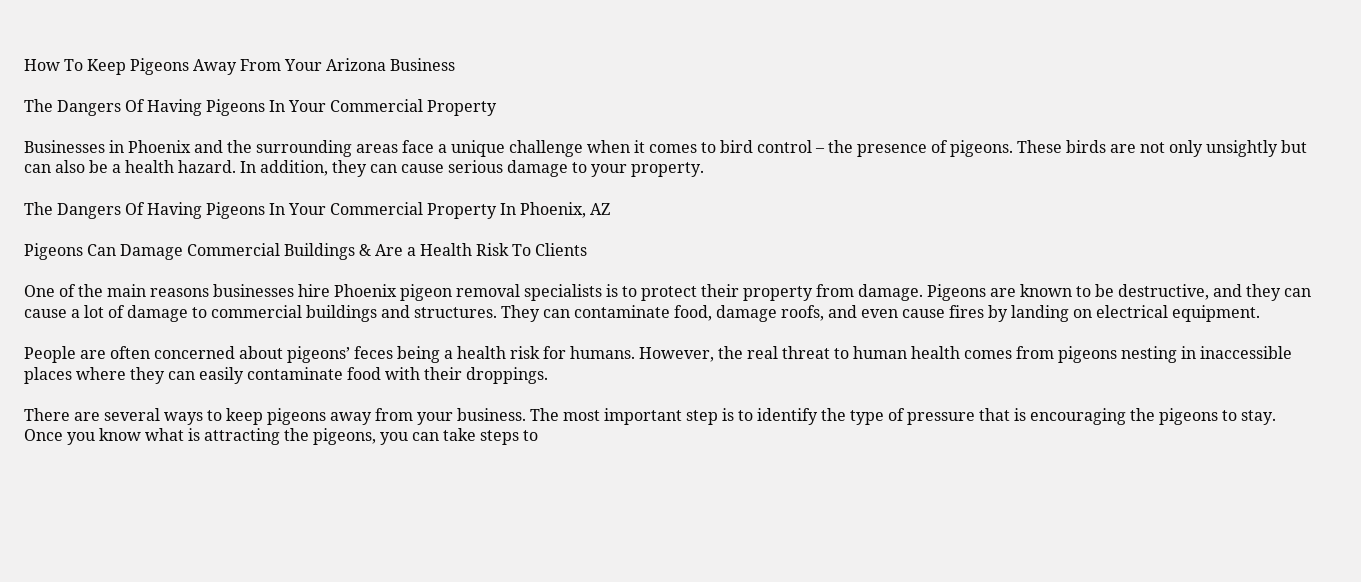How To Keep Pigeons Away From Your Arizona Business

The Dangers Of Having Pigeons In Your Commercial Property

Businesses in Phoenix and the surrounding areas face a unique challenge when it comes to bird control – the presence of pigeons. These birds are not only unsightly but can also be a health hazard. In addition, they can cause serious damage to your property.

The Dangers Of Having Pigeons In Your Commercial Property In Phoenix, AZ

Pigeons Can Damage Commercial Buildings & Are a Health Risk To Clients

One of the main reasons businesses hire Phoenix pigeon removal specialists is to protect their property from damage. Pigeons are known to be destructive, and they can cause a lot of damage to commercial buildings and structures. They can contaminate food, damage roofs, and even cause fires by landing on electrical equipment.

People are often concerned about pigeons’ feces being a health risk for humans. However, the real threat to human health comes from pigeons nesting in inaccessible places where they can easily contaminate food with their droppings.

There are several ways to keep pigeons away from your business. The most important step is to identify the type of pressure that is encouraging the pigeons to stay. Once you know what is attracting the pigeons, you can take steps to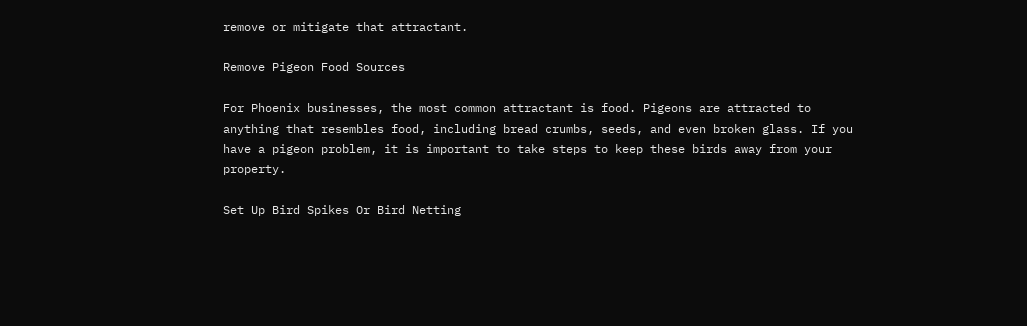remove or mitigate that attractant.

Remove Pigeon Food Sources

For Phoenix businesses, the most common attractant is food. Pigeons are attracted to anything that resembles food, including bread crumbs, seeds, and even broken glass. If you have a pigeon problem, it is important to take steps to keep these birds away from your property.

Set Up Bird Spikes Or Bird Netting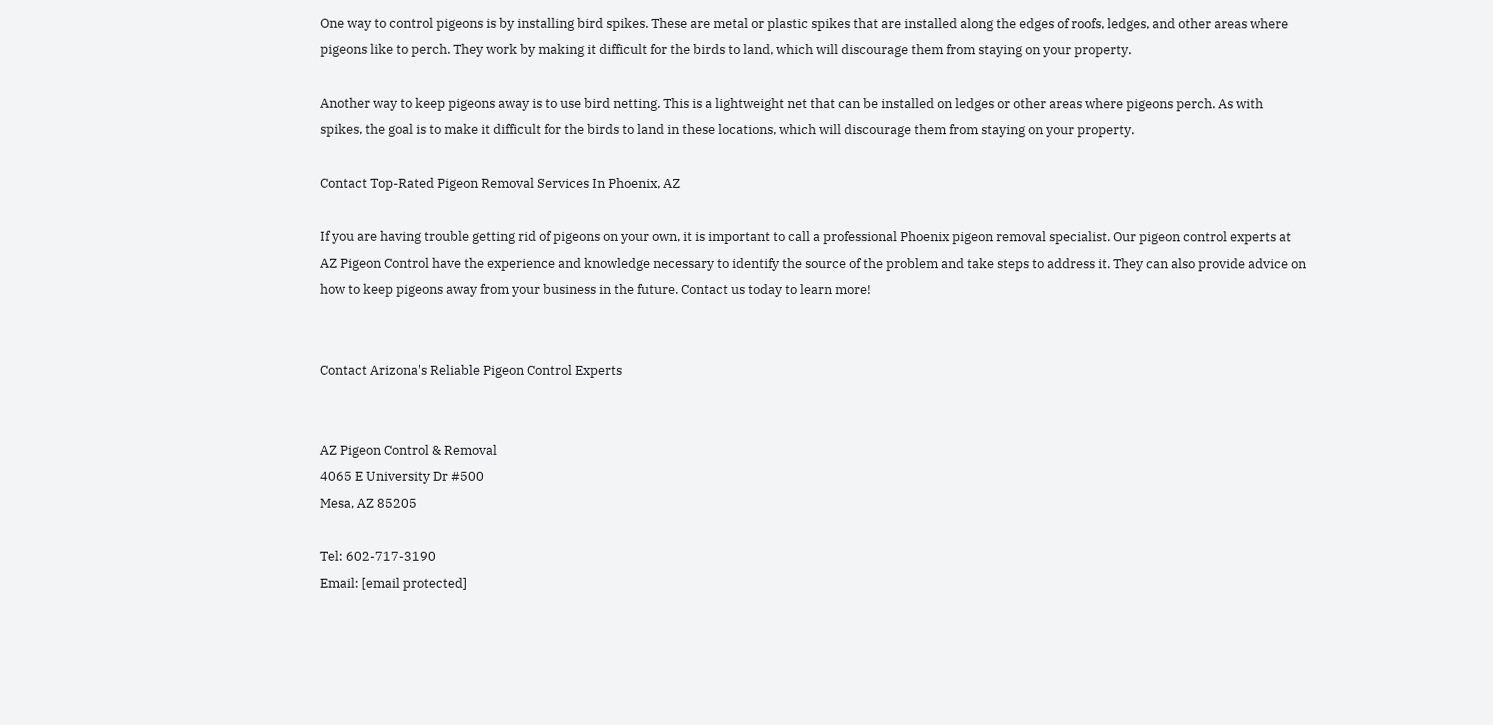One way to control pigeons is by installing bird spikes. These are metal or plastic spikes that are installed along the edges of roofs, ledges, and other areas where pigeons like to perch. They work by making it difficult for the birds to land, which will discourage them from staying on your property.

Another way to keep pigeons away is to use bird netting. This is a lightweight net that can be installed on ledges or other areas where pigeons perch. As with spikes, the goal is to make it difficult for the birds to land in these locations, which will discourage them from staying on your property.

Contact Top-Rated Pigeon Removal Services In Phoenix, AZ

If you are having trouble getting rid of pigeons on your own, it is important to call a professional Phoenix pigeon removal specialist. Our pigeon control experts at AZ Pigeon Control have the experience and knowledge necessary to identify the source of the problem and take steps to address it. They can also provide advice on how to keep pigeons away from your business in the future. Contact us today to learn more!


Contact Arizona's Reliable Pigeon Control Experts


AZ Pigeon Control & Removal
4065 E University Dr #500
Mesa, AZ 85205

Tel: 602-717-3190
Email: [email protected]